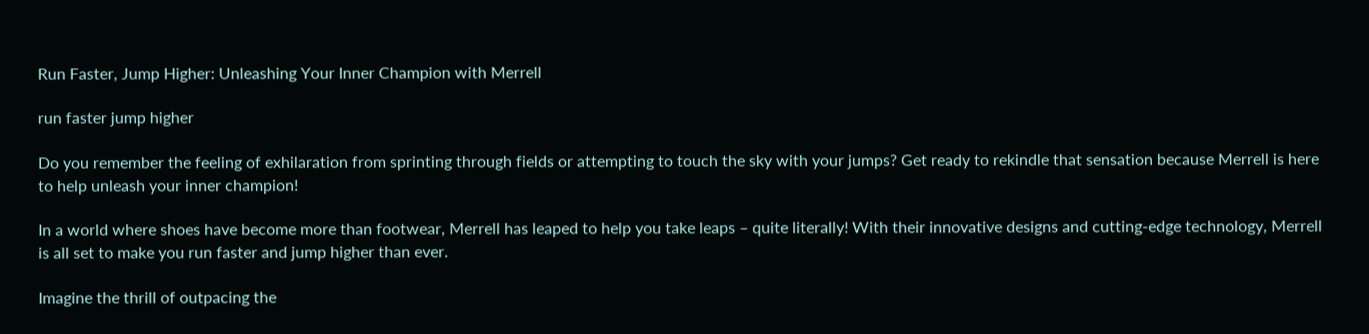Run Faster, Jump Higher: Unleashing Your Inner Champion with Merrell

run faster jump higher

Do you remember the feeling of exhilaration from sprinting through fields or attempting to touch the sky with your jumps? Get ready to rekindle that sensation because Merrell is here to help unleash your inner champion!

In a world where shoes have become more than footwear, Merrell has leaped to help you take leaps – quite literally! With their innovative designs and cutting-edge technology, Merrell is all set to make you run faster and jump higher than ever.

Imagine the thrill of outpacing the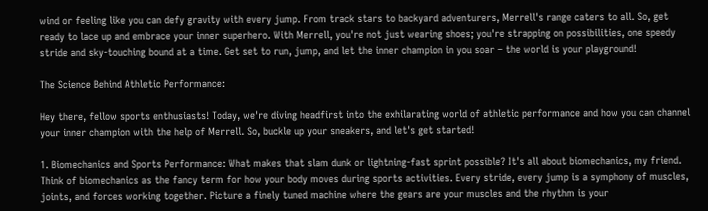wind or feeling like you can defy gravity with every jump. From track stars to backyard adventurers, Merrell's range caters to all. So, get ready to lace up and embrace your inner superhero. With Merrell, you're not just wearing shoes; you're strapping on possibilities, one speedy stride and sky-touching bound at a time. Get set to run, jump, and let the inner champion in you soar – the world is your playground!

The Science Behind Athletic Performance:

Hey there, fellow sports enthusiasts! Today, we're diving headfirst into the exhilarating world of athletic performance and how you can channel your inner champion with the help of Merrell. So, buckle up your sneakers, and let's get started!

1. Biomechanics and Sports Performance: What makes that slam dunk or lightning-fast sprint possible? It's all about biomechanics, my friend. Think of biomechanics as the fancy term for how your body moves during sports activities. Every stride, every jump is a symphony of muscles, joints, and forces working together. Picture a finely tuned machine where the gears are your muscles and the rhythm is your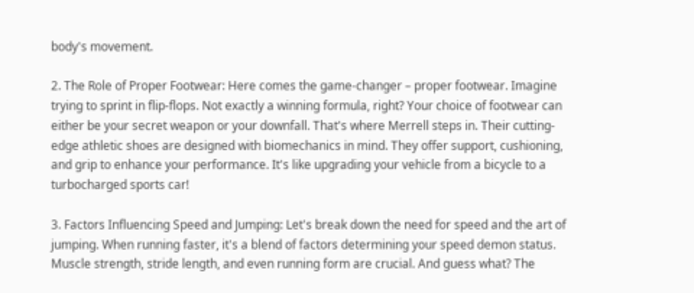body's movement.

2. The Role of Proper Footwear: Here comes the game-changer – proper footwear. Imagine trying to sprint in flip-flops. Not exactly a winning formula, right? Your choice of footwear can either be your secret weapon or your downfall. That's where Merrell steps in. Their cutting-edge athletic shoes are designed with biomechanics in mind. They offer support, cushioning, and grip to enhance your performance. It's like upgrading your vehicle from a bicycle to a turbocharged sports car!

3. Factors Influencing Speed and Jumping: Let's break down the need for speed and the art of jumping. When running faster, it's a blend of factors determining your speed demon status. Muscle strength, stride length, and even running form are crucial. And guess what? The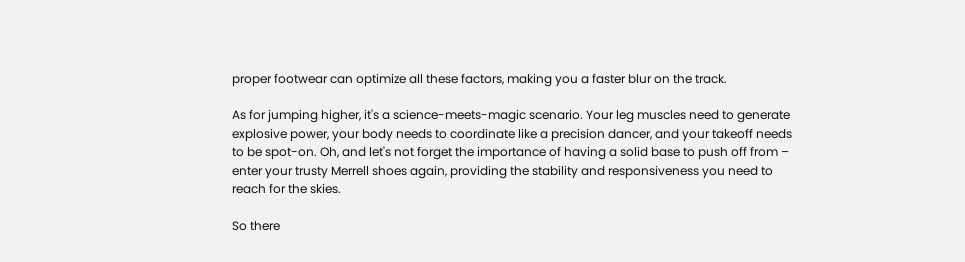proper footwear can optimize all these factors, making you a faster blur on the track.

As for jumping higher, it's a science-meets-magic scenario. Your leg muscles need to generate explosive power, your body needs to coordinate like a precision dancer, and your takeoff needs to be spot-on. Oh, and let's not forget the importance of having a solid base to push off from – enter your trusty Merrell shoes again, providing the stability and responsiveness you need to reach for the skies.

So there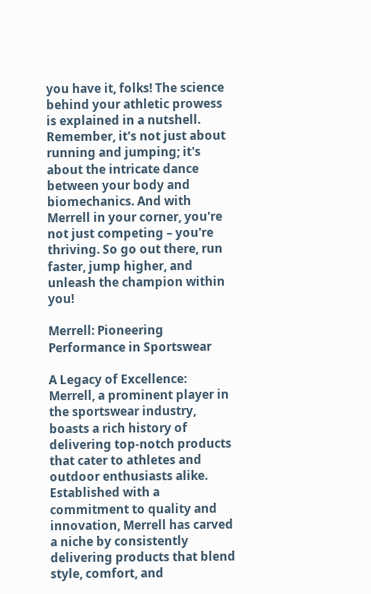you have it, folks! The science behind your athletic prowess is explained in a nutshell. Remember, it's not just about running and jumping; it's about the intricate dance between your body and biomechanics. And with Merrell in your corner, you're not just competing – you're thriving. So go out there, run faster, jump higher, and unleash the champion within you!

Merrell: Pioneering Performance in Sportswear

A Legacy of Excellence: Merrell, a prominent player in the sportswear industry, boasts a rich history of delivering top-notch products that cater to athletes and outdoor enthusiasts alike. Established with a commitment to quality and innovation, Merrell has carved a niche by consistently delivering products that blend style, comfort, and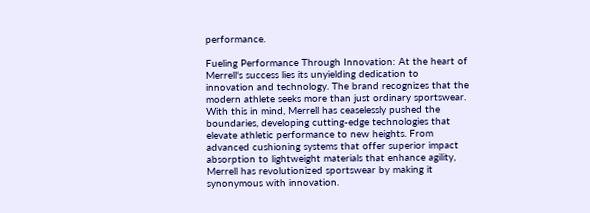performance.

Fueling Performance Through Innovation: At the heart of Merrell's success lies its unyielding dedication to innovation and technology. The brand recognizes that the modern athlete seeks more than just ordinary sportswear. With this in mind, Merrell has ceaselessly pushed the boundaries, developing cutting-edge technologies that elevate athletic performance to new heights. From advanced cushioning systems that offer superior impact absorption to lightweight materials that enhance agility, Merrell has revolutionized sportswear by making it synonymous with innovation.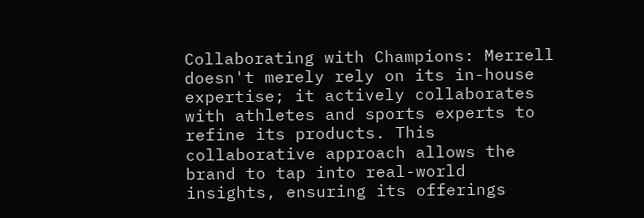Collaborating with Champions: Merrell doesn't merely rely on its in-house expertise; it actively collaborates with athletes and sports experts to refine its products. This collaborative approach allows the brand to tap into real-world insights, ensuring its offerings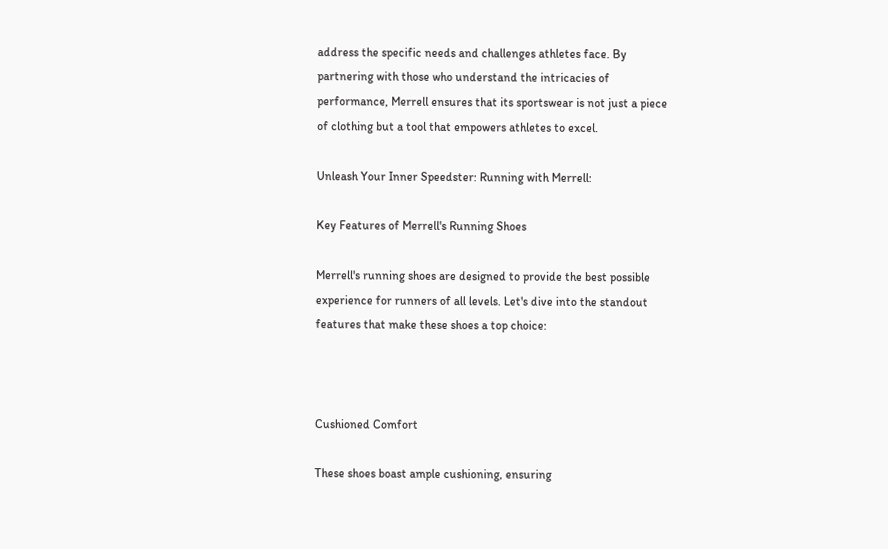address the specific needs and challenges athletes face. By partnering with those who understand the intricacies of performance, Merrell ensures that its sportswear is not just a piece of clothing but a tool that empowers athletes to excel.

Unleash Your Inner Speedster: Running with Merrell:

Key Features of Merrell's Running Shoes

Merrell's running shoes are designed to provide the best possible experience for runners of all levels. Let's dive into the standout features that make these shoes a top choice:



Cushioned Comfort

These shoes boast ample cushioning, ensuring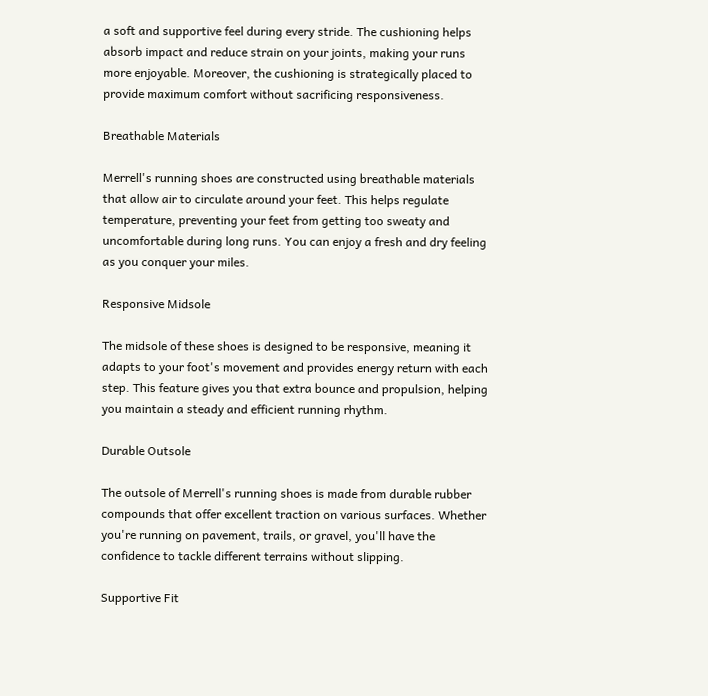a soft and supportive feel during every stride. The cushioning helps absorb impact and reduce strain on your joints, making your runs more enjoyable. Moreover, the cushioning is strategically placed to provide maximum comfort without sacrificing responsiveness.

Breathable Materials

Merrell's running shoes are constructed using breathable materials that allow air to circulate around your feet. This helps regulate temperature, preventing your feet from getting too sweaty and uncomfortable during long runs. You can enjoy a fresh and dry feeling as you conquer your miles.

Responsive Midsole

The midsole of these shoes is designed to be responsive, meaning it adapts to your foot's movement and provides energy return with each step. This feature gives you that extra bounce and propulsion, helping you maintain a steady and efficient running rhythm.

Durable Outsole

The outsole of Merrell's running shoes is made from durable rubber compounds that offer excellent traction on various surfaces. Whether you're running on pavement, trails, or gravel, you'll have the confidence to tackle different terrains without slipping.

Supportive Fit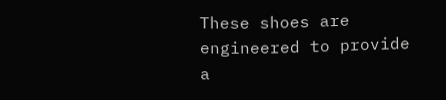These shoes are engineered to provide a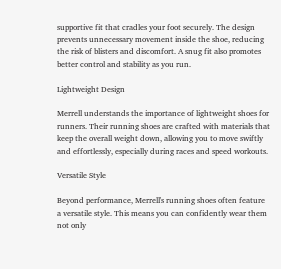supportive fit that cradles your foot securely. The design prevents unnecessary movement inside the shoe, reducing the risk of blisters and discomfort. A snug fit also promotes better control and stability as you run.

Lightweight Design

Merrell understands the importance of lightweight shoes for runners. Their running shoes are crafted with materials that keep the overall weight down, allowing you to move swiftly and effortlessly, especially during races and speed workouts.

Versatile Style

Beyond performance, Merrell's running shoes often feature a versatile style. This means you can confidently wear them not only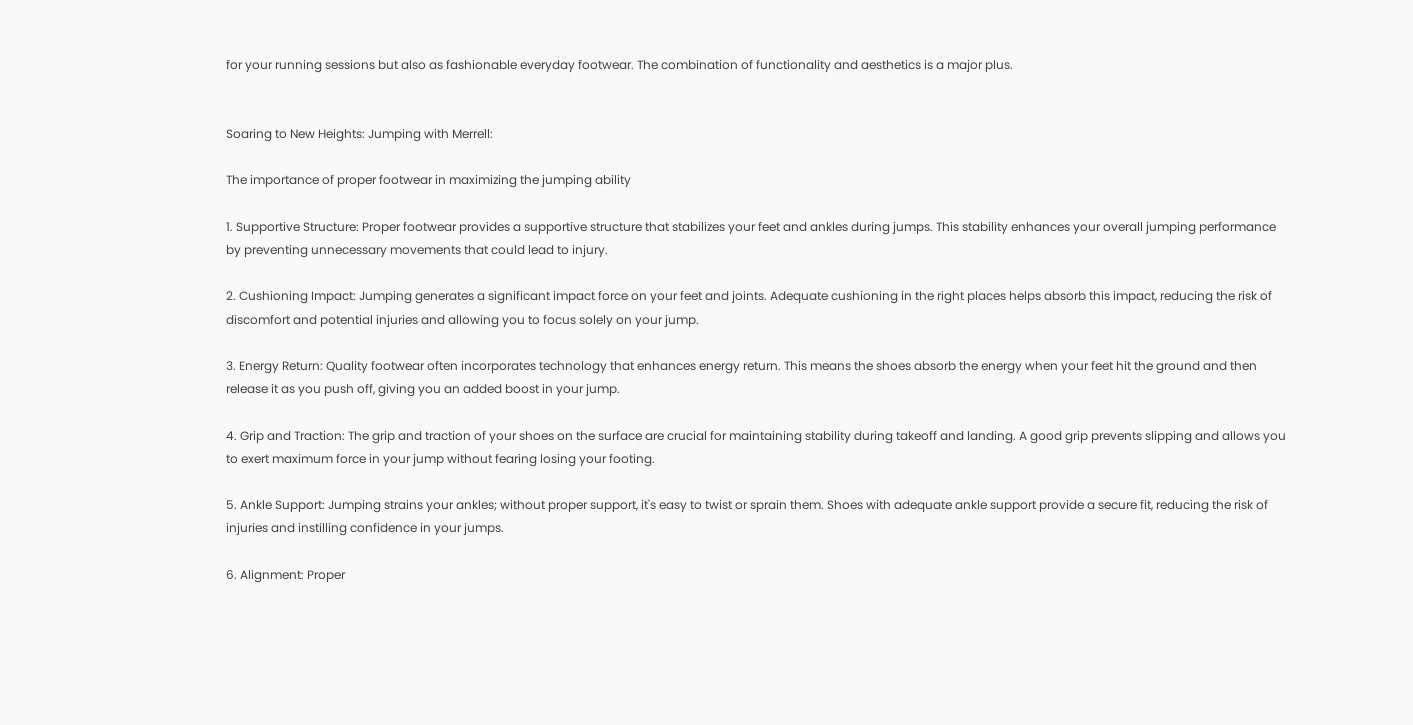for your running sessions but also as fashionable everyday footwear. The combination of functionality and aesthetics is a major plus.


Soaring to New Heights: Jumping with Merrell:

The importance of proper footwear in maximizing the jumping ability

1. Supportive Structure: Proper footwear provides a supportive structure that stabilizes your feet and ankles during jumps. This stability enhances your overall jumping performance by preventing unnecessary movements that could lead to injury.

2. Cushioning Impact: Jumping generates a significant impact force on your feet and joints. Adequate cushioning in the right places helps absorb this impact, reducing the risk of discomfort and potential injuries and allowing you to focus solely on your jump.

3. Energy Return: Quality footwear often incorporates technology that enhances energy return. This means the shoes absorb the energy when your feet hit the ground and then release it as you push off, giving you an added boost in your jump.

4. Grip and Traction: The grip and traction of your shoes on the surface are crucial for maintaining stability during takeoff and landing. A good grip prevents slipping and allows you to exert maximum force in your jump without fearing losing your footing.

5. Ankle Support: Jumping strains your ankles; without proper support, it's easy to twist or sprain them. Shoes with adequate ankle support provide a secure fit, reducing the risk of injuries and instilling confidence in your jumps.

6. Alignment: Proper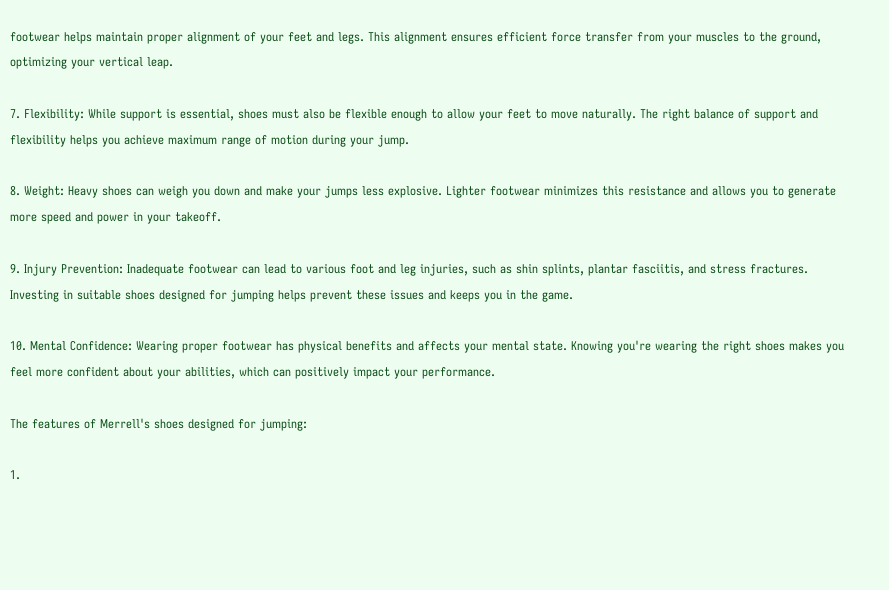footwear helps maintain proper alignment of your feet and legs. This alignment ensures efficient force transfer from your muscles to the ground, optimizing your vertical leap.

7. Flexibility: While support is essential, shoes must also be flexible enough to allow your feet to move naturally. The right balance of support and flexibility helps you achieve maximum range of motion during your jump.

8. Weight: Heavy shoes can weigh you down and make your jumps less explosive. Lighter footwear minimizes this resistance and allows you to generate more speed and power in your takeoff.

9. Injury Prevention: Inadequate footwear can lead to various foot and leg injuries, such as shin splints, plantar fasciitis, and stress fractures. Investing in suitable shoes designed for jumping helps prevent these issues and keeps you in the game.

10. Mental Confidence: Wearing proper footwear has physical benefits and affects your mental state. Knowing you're wearing the right shoes makes you feel more confident about your abilities, which can positively impact your performance.

The features of Merrell's shoes designed for jumping:

1.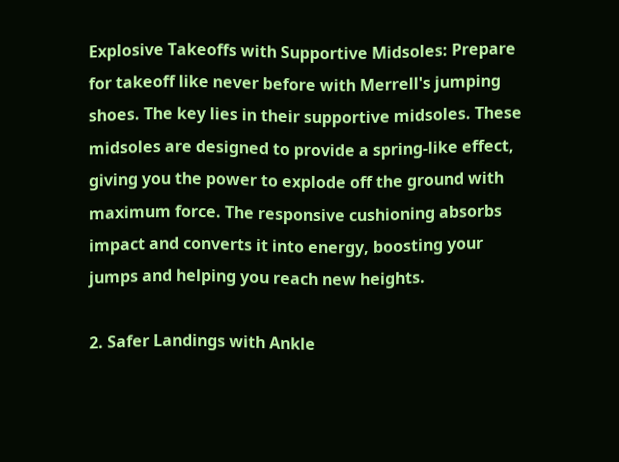Explosive Takeoffs with Supportive Midsoles: Prepare for takeoff like never before with Merrell's jumping shoes. The key lies in their supportive midsoles. These midsoles are designed to provide a spring-like effect, giving you the power to explode off the ground with maximum force. The responsive cushioning absorbs impact and converts it into energy, boosting your jumps and helping you reach new heights.

2. Safer Landings with Ankle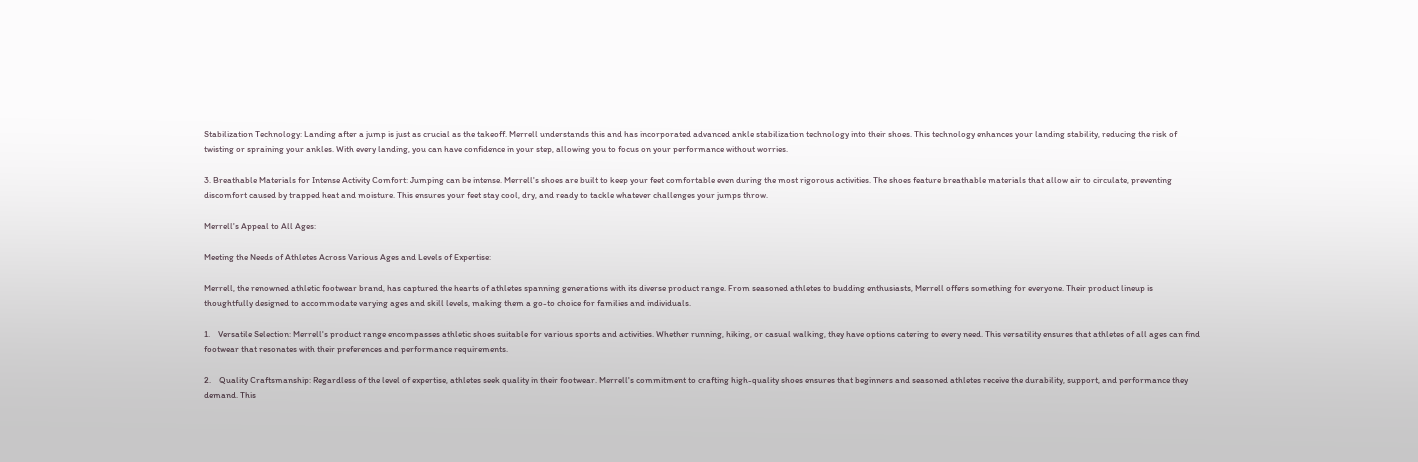Stabilization Technology: Landing after a jump is just as crucial as the takeoff. Merrell understands this and has incorporated advanced ankle stabilization technology into their shoes. This technology enhances your landing stability, reducing the risk of twisting or spraining your ankles. With every landing, you can have confidence in your step, allowing you to focus on your performance without worries.

3. Breathable Materials for Intense Activity Comfort: Jumping can be intense. Merrell's shoes are built to keep your feet comfortable even during the most rigorous activities. The shoes feature breathable materials that allow air to circulate, preventing discomfort caused by trapped heat and moisture. This ensures your feet stay cool, dry, and ready to tackle whatever challenges your jumps throw.

Merrell's Appeal to All Ages:

Meeting the Needs of Athletes Across Various Ages and Levels of Expertise:

Merrell, the renowned athletic footwear brand, has captured the hearts of athletes spanning generations with its diverse product range. From seasoned athletes to budding enthusiasts, Merrell offers something for everyone. Their product lineup is thoughtfully designed to accommodate varying ages and skill levels, making them a go-to choice for families and individuals.

1.    Versatile Selection: Merrell's product range encompasses athletic shoes suitable for various sports and activities. Whether running, hiking, or casual walking, they have options catering to every need. This versatility ensures that athletes of all ages can find footwear that resonates with their preferences and performance requirements.

2.    Quality Craftsmanship: Regardless of the level of expertise, athletes seek quality in their footwear. Merrell's commitment to crafting high-quality shoes ensures that beginners and seasoned athletes receive the durability, support, and performance they demand. This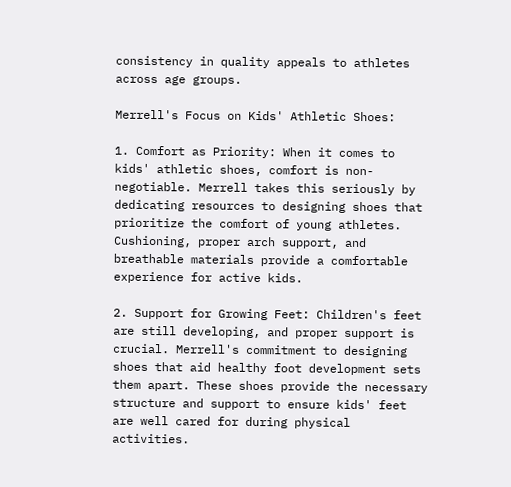consistency in quality appeals to athletes across age groups.

Merrell's Focus on Kids' Athletic Shoes:

1. Comfort as Priority: When it comes to kids' athletic shoes, comfort is non-negotiable. Merrell takes this seriously by dedicating resources to designing shoes that prioritize the comfort of young athletes. Cushioning, proper arch support, and breathable materials provide a comfortable experience for active kids.

2. Support for Growing Feet: Children's feet are still developing, and proper support is crucial. Merrell's commitment to designing shoes that aid healthy foot development sets them apart. These shoes provide the necessary structure and support to ensure kids' feet are well cared for during physical activities.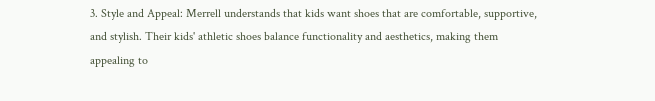3. Style and Appeal: Merrell understands that kids want shoes that are comfortable, supportive, and stylish. Their kids' athletic shoes balance functionality and aesthetics, making them appealing to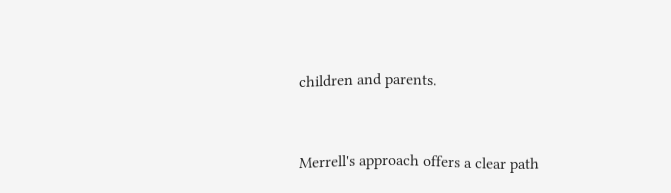children and parents.


Merrell's approach offers a clear path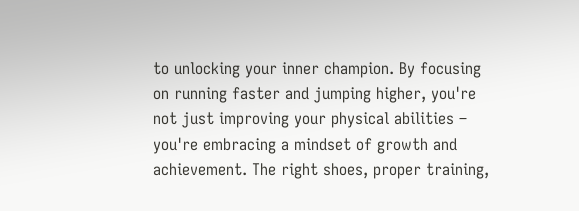to unlocking your inner champion. By focusing on running faster and jumping higher, you're not just improving your physical abilities – you're embracing a mindset of growth and achievement. The right shoes, proper training,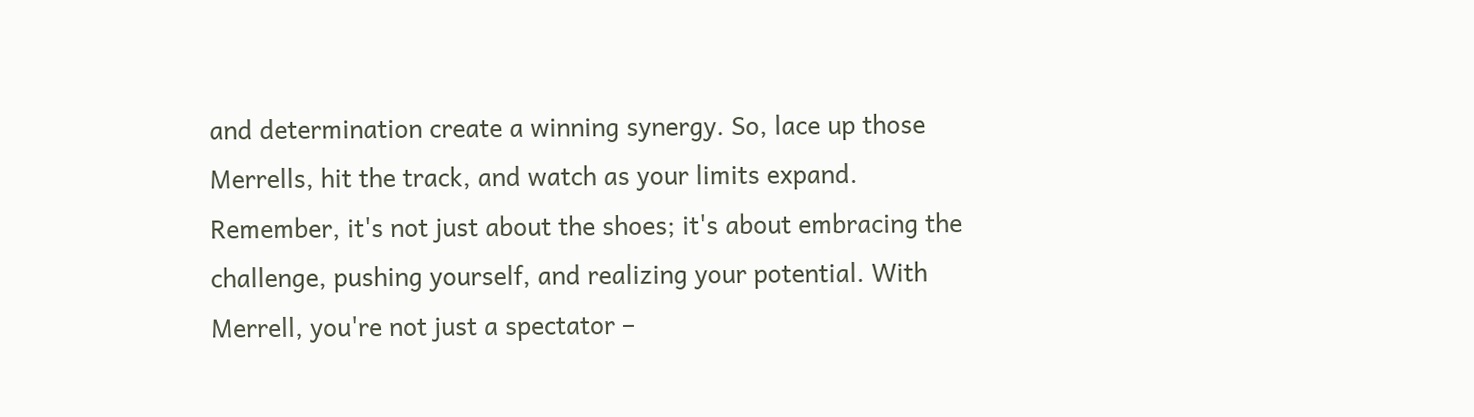and determination create a winning synergy. So, lace up those Merrells, hit the track, and watch as your limits expand. Remember, it's not just about the shoes; it's about embracing the challenge, pushing yourself, and realizing your potential. With Merrell, you're not just a spectator –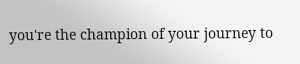you're the champion of your journey to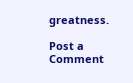greatness.

Post a Comment